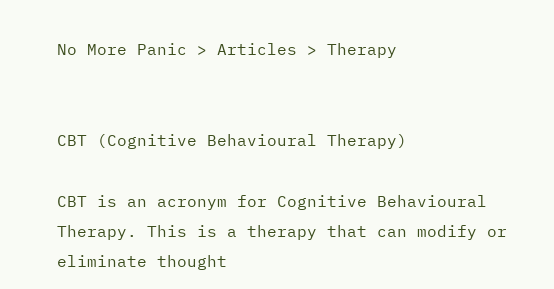No More Panic > Articles > Therapy


CBT (Cognitive Behavioural Therapy)

CBT is an acronym for Cognitive Behavioural Therapy. This is a therapy that can modify or eliminate thought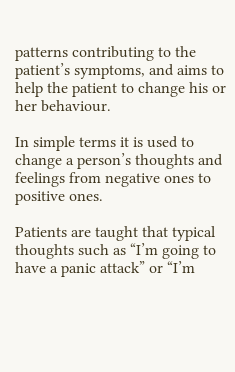patterns contributing to the patient’s symptoms, and aims to help the patient to change his or her behaviour.

In simple terms it is used to change a person’s thoughts and feelings from negative ones to positive ones.

Patients are taught that typical thoughts such as “I’m going to have a panic attack” or “I’m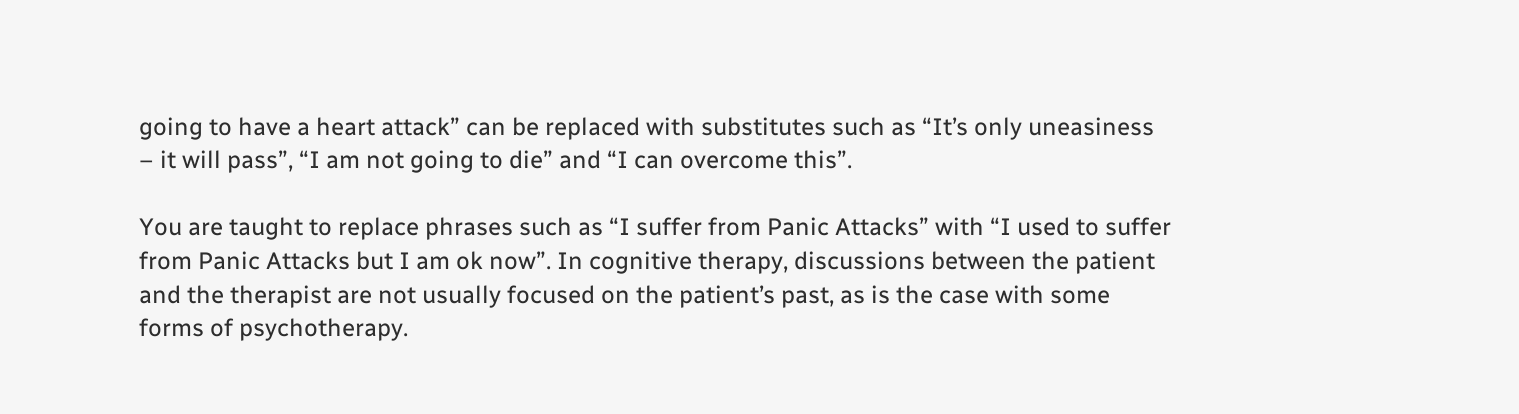going to have a heart attack” can be replaced with substitutes such as “It’s only uneasiness – it will pass”, “I am not going to die” and “I can overcome this”.

You are taught to replace phrases such as “I suffer from Panic Attacks” with “I used to suffer from Panic Attacks but I am ok now”. In cognitive therapy, discussions between the patient and the therapist are not usually focused on the patient’s past, as is the case with some forms of psychotherapy.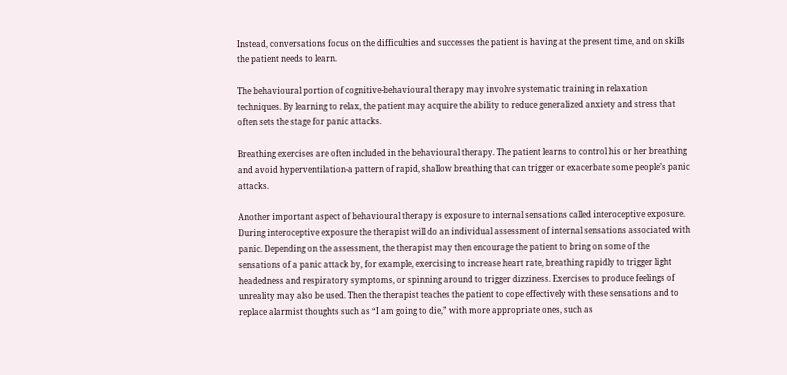Instead, conversations focus on the difficulties and successes the patient is having at the present time, and on skills the patient needs to learn.

The behavioural portion of cognitive-behavioural therapy may involve systematic training in relaxation techniques. By learning to relax, the patient may acquire the ability to reduce generalized anxiety and stress that often sets the stage for panic attacks.

Breathing exercises are often included in the behavioural therapy. The patient learns to control his or her breathing and avoid hyperventilation-a pattern of rapid, shallow breathing that can trigger or exacerbate some people’s panic attacks.

Another important aspect of behavioural therapy is exposure to internal sensations called interoceptive exposure. During interoceptive exposure the therapist will do an individual assessment of internal sensations associated with panic. Depending on the assessment, the therapist may then encourage the patient to bring on some of the sensations of a panic attack by, for example, exercising to increase heart rate, breathing rapidly to trigger light headedness and respiratory symptoms, or spinning around to trigger dizziness. Exercises to produce feelings of unreality may also be used. Then the therapist teaches the patient to cope effectively with these sensations and to replace alarmist thoughts such as “I am going to die,” with more appropriate ones, such as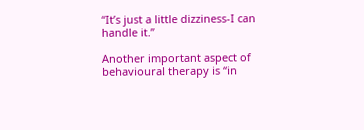“It’s just a little dizziness-I can handle it.”

Another important aspect of behavioural therapy is “in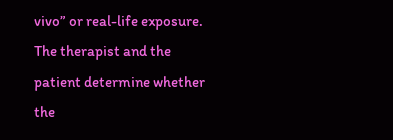vivo” or real-life exposure. The therapist and the patient determine whether the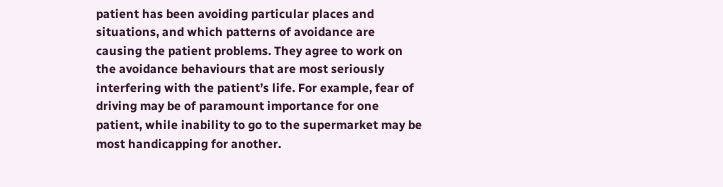patient has been avoiding particular places and situations, and which patterns of avoidance are causing the patient problems. They agree to work on the avoidance behaviours that are most seriously interfering with the patient’s life. For example, fear of driving may be of paramount importance for one patient, while inability to go to the supermarket may be most handicapping for another.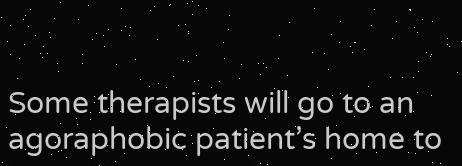Some therapists will go to an agoraphobic patient’s home to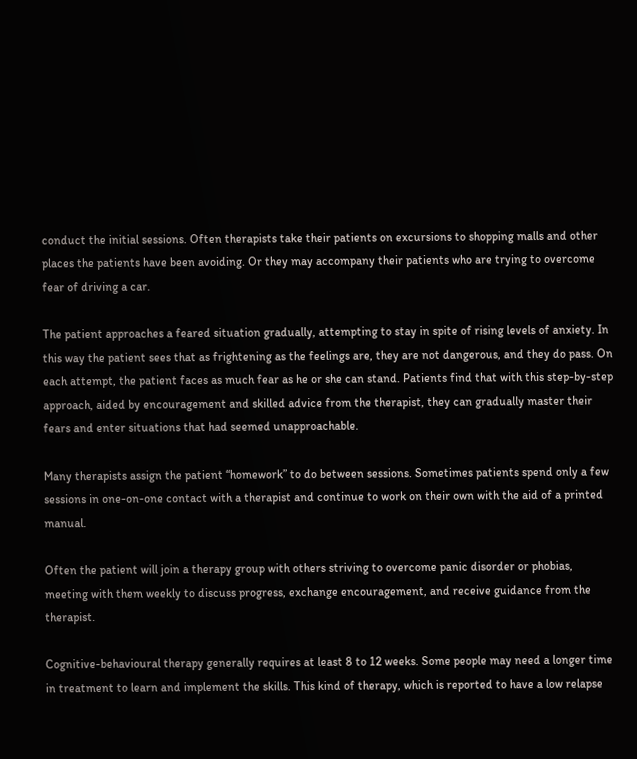conduct the initial sessions. Often therapists take their patients on excursions to shopping malls and other places the patients have been avoiding. Or they may accompany their patients who are trying to overcome fear of driving a car.

The patient approaches a feared situation gradually, attempting to stay in spite of rising levels of anxiety. In this way the patient sees that as frightening as the feelings are, they are not dangerous, and they do pass. On each attempt, the patient faces as much fear as he or she can stand. Patients find that with this step-by-step approach, aided by encouragement and skilled advice from the therapist, they can gradually master their fears and enter situations that had seemed unapproachable.

Many therapists assign the patient “homework” to do between sessions. Sometimes patients spend only a few sessions in one-on-one contact with a therapist and continue to work on their own with the aid of a printed manual.

Often the patient will join a therapy group with others striving to overcome panic disorder or phobias, meeting with them weekly to discuss progress, exchange encouragement, and receive guidance from the therapist.

Cognitive-behavioural therapy generally requires at least 8 to 12 weeks. Some people may need a longer time in treatment to learn and implement the skills. This kind of therapy, which is reported to have a low relapse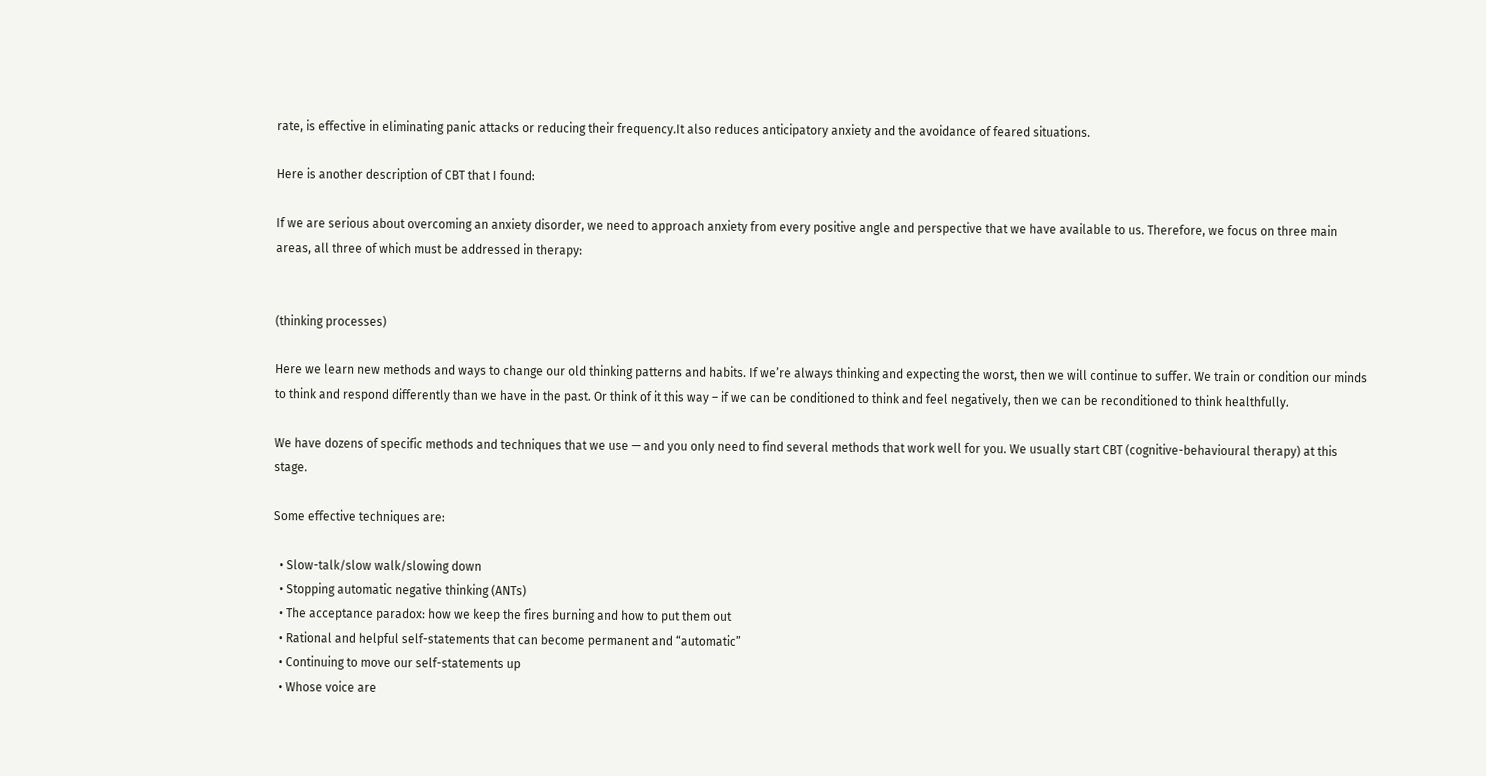rate, is effective in eliminating panic attacks or reducing their frequency.It also reduces anticipatory anxiety and the avoidance of feared situations.

Here is another description of CBT that I found:

If we are serious about overcoming an anxiety disorder, we need to approach anxiety from every positive angle and perspective that we have available to us. Therefore, we focus on three main areas, all three of which must be addressed in therapy:


(thinking processes)

Here we learn new methods and ways to change our old thinking patterns and habits. If we’re always thinking and expecting the worst, then we will continue to suffer. We train or condition our minds to think and respond differently than we have in the past. Or think of it this way – if we can be conditioned to think and feel negatively, then we can be reconditioned to think healthfully.

We have dozens of specific methods and techniques that we use — and you only need to find several methods that work well for you. We usually start CBT (cognitive-behavioural therapy) at this stage.

Some effective techniques are:

  • Slow-talk/slow walk/slowing down
  • Stopping automatic negative thinking (ANTs)
  • The acceptance paradox: how we keep the fires burning and how to put them out
  • Rational and helpful self-statements that can become permanent and “automatic”
  • Continuing to move our self-statements up
  • Whose voice are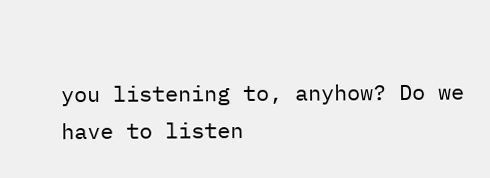you listening to, anyhow? Do we have to listen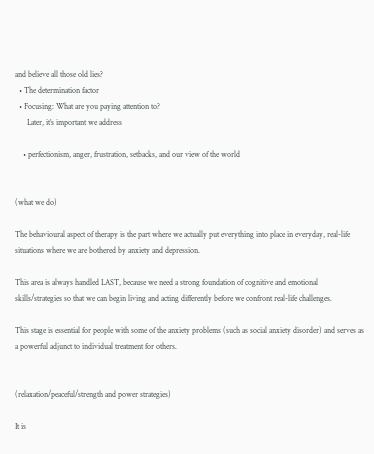and believe all those old lies?
  • The determination factor
  • Focusing: What are you paying attention to?
      Later, it’s important we address

    • perfectionism, anger, frustration, setbacks, and our view of the world


(what we do)

The behavioural aspect of therapy is the part where we actually put everything into place in everyday, real-life situations where we are bothered by anxiety and depression.

This area is always handled LAST, because we need a strong foundation of cognitive and emotional skills/strategies so that we can begin living and acting differently before we confront real-life challenges.

This stage is essential for people with some of the anxiety problems (such as social anxiety disorder) and serves as a powerful adjunct to individual treatment for others.


(relaxation/peaceful/strength and power strategies)

It is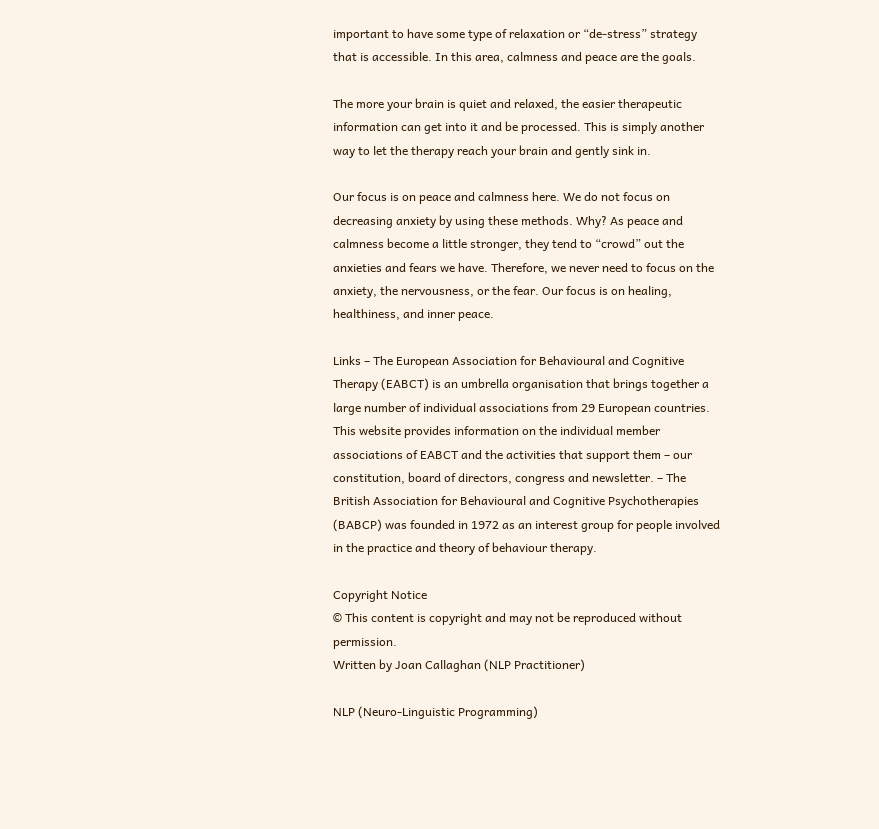important to have some type of relaxation or “de-stress” strategy that is accessible. In this area, calmness and peace are the goals.

The more your brain is quiet and relaxed, the easier therapeutic information can get into it and be processed. This is simply another way to let the therapy reach your brain and gently sink in.

Our focus is on peace and calmness here. We do not focus on decreasing anxiety by using these methods. Why? As peace and calmness become a little stronger, they tend to “crowd” out the anxieties and fears we have. Therefore, we never need to focus on the anxiety, the nervousness, or the fear. Our focus is on healing, healthiness, and inner peace.

Links – The European Association for Behavioural and Cognitive Therapy (EABCT) is an umbrella organisation that brings together a large number of individual associations from 29 European countries. This website provides information on the individual member associations of EABCT and the activities that support them – our constitution, board of directors, congress and newsletter. – The British Association for Behavioural and Cognitive Psychotherapies (BABCP) was founded in 1972 as an interest group for people involved in the practice and theory of behaviour therapy.

Copyright Notice
© This content is copyright and may not be reproduced without permission.
Written by Joan Callaghan (NLP Practitioner)

NLP (Neuro-Linguistic Programming)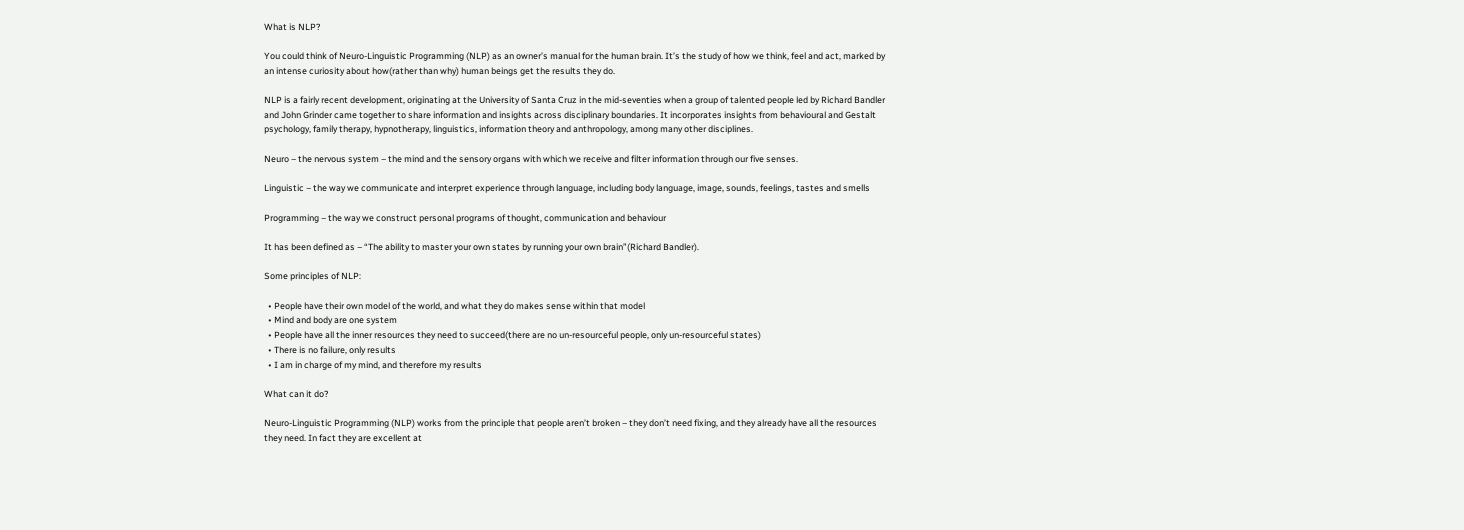What is NLP?

You could think of Neuro-Linguistic Programming (NLP) as an owner’s manual for the human brain. It’s the study of how we think, feel and act, marked by an intense curiosity about how(rather than why) human beings get the results they do.

NLP is a fairly recent development, originating at the University of Santa Cruz in the mid-seventies when a group of talented people led by Richard Bandler and John Grinder came together to share information and insights across disciplinary boundaries. It incorporates insights from behavioural and Gestalt psychology, family therapy, hypnotherapy, linguistics, information theory and anthropology, among many other disciplines.

Neuro – the nervous system – the mind and the sensory organs with which we receive and filter information through our five senses.

Linguistic – the way we communicate and interpret experience through language, including body language, image, sounds, feelings, tastes and smells

Programming – the way we construct personal programs of thought, communication and behaviour

It has been defined as – “The ability to master your own states by running your own brain”(Richard Bandler).

Some principles of NLP:

  • People have their own model of the world, and what they do makes sense within that model
  • Mind and body are one system
  • People have all the inner resources they need to succeed(there are no un-resourceful people, only un-resourceful states)
  • There is no failure, only results
  • I am in charge of my mind, and therefore my results

What can it do?

Neuro-Linguistic Programming (NLP) works from the principle that people aren’t broken – they don’t need fixing, and they already have all the resources they need. In fact they are excellent at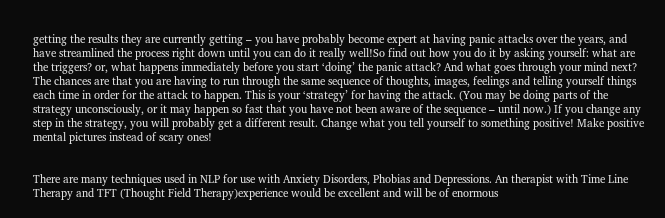getting the results they are currently getting – you have probably become expert at having panic attacks over the years, and have streamlined the process right down until you can do it really well!So find out how you do it by asking yourself: what are the triggers? or, what happens immediately before you start ‘doing’ the panic attack? And what goes through your mind next? The chances are that you are having to run through the same sequence of thoughts, images, feelings and telling yourself things each time in order for the attack to happen. This is your ‘strategy’ for having the attack. (You may be doing parts of the strategy unconsciously, or it may happen so fast that you have not been aware of the sequence – until now.) If you change any step in the strategy, you will probably get a different result. Change what you tell yourself to something positive! Make positive mental pictures instead of scary ones!


There are many techniques used in NLP for use with Anxiety Disorders, Phobias and Depressions. An therapist with Time Line Therapy and TFT (Thought Field Therapy)experience would be excellent and will be of enormous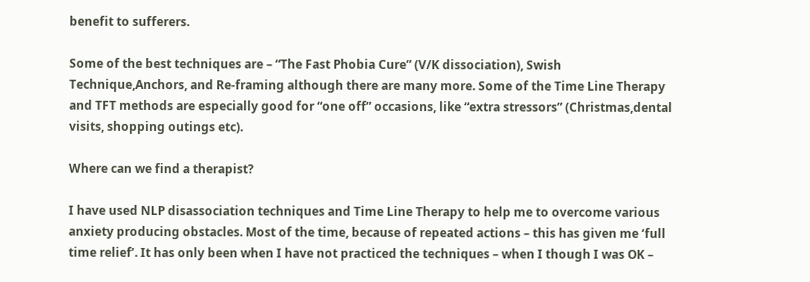benefit to sufferers.

Some of the best techniques are – “The Fast Phobia Cure” (V/K dissociation), Swish Technique,Anchors, and Re-framing although there are many more. Some of the Time Line Therapy and TFT methods are especially good for “one off” occasions, like “extra stressors” (Christmas,dental visits, shopping outings etc).

Where can we find a therapist?

I have used NLP disassociation techniques and Time Line Therapy to help me to overcome various anxiety producing obstacles. Most of the time, because of repeated actions – this has given me ‘full time relief’. It has only been when I have not practiced the techniques – when I though I was OK –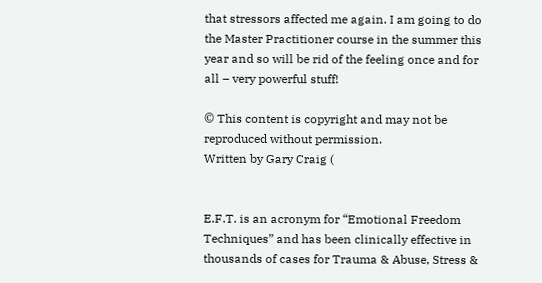that stressors affected me again. I am going to do the Master Practitioner course in the summer this year and so will be rid of the feeling once and for all – very powerful stuff!

© This content is copyright and may not be reproduced without permission.
Written by Gary Craig (


E.F.T. is an acronym for “Emotional Freedom Techniques” and has been clinically effective in thousands of cases for Trauma & Abuse, Stress &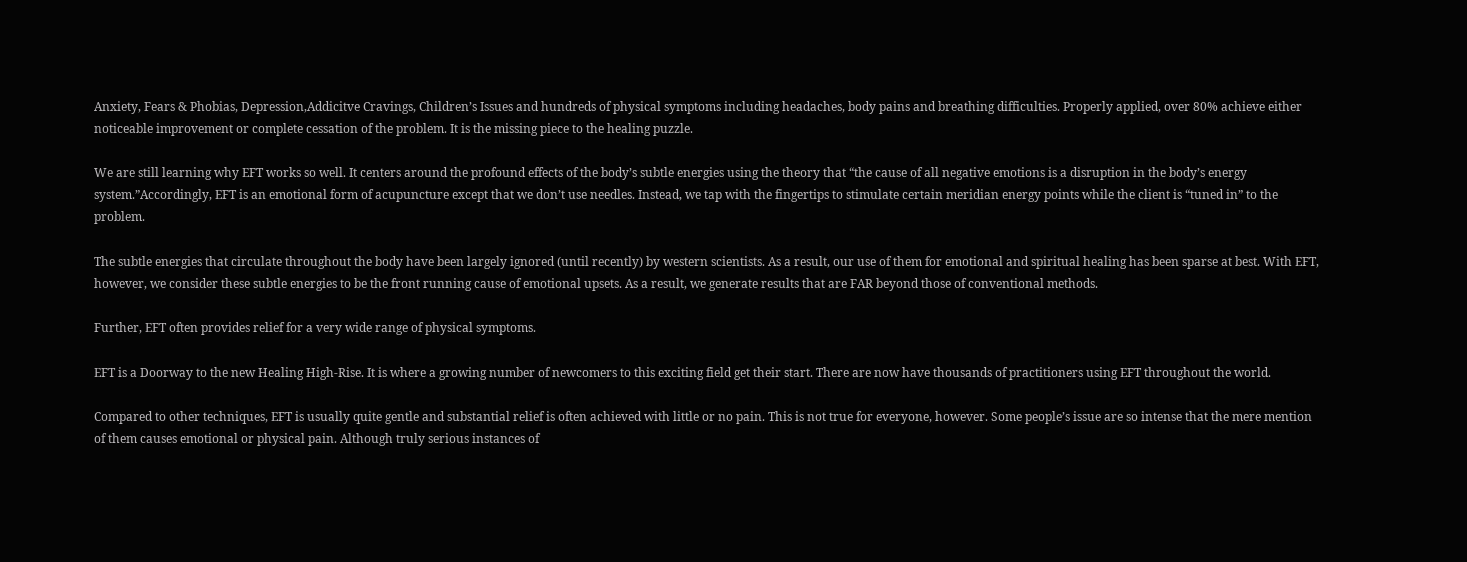Anxiety, Fears & Phobias, Depression,Addicitve Cravings, Children’s Issues and hundreds of physical symptoms including headaches, body pains and breathing difficulties. Properly applied, over 80% achieve either noticeable improvement or complete cessation of the problem. It is the missing piece to the healing puzzle.

We are still learning why EFT works so well. It centers around the profound effects of the body’s subtle energies using the theory that “the cause of all negative emotions is a disruption in the body’s energy system.”Accordingly, EFT is an emotional form of acupuncture except that we don’t use needles. Instead, we tap with the fingertips to stimulate certain meridian energy points while the client is “tuned in” to the problem.

The subtle energies that circulate throughout the body have been largely ignored (until recently) by western scientists. As a result, our use of them for emotional and spiritual healing has been sparse at best. With EFT, however, we consider these subtle energies to be the front running cause of emotional upsets. As a result, we generate results that are FAR beyond those of conventional methods.

Further, EFT often provides relief for a very wide range of physical symptoms.

EFT is a Doorway to the new Healing High-Rise. It is where a growing number of newcomers to this exciting field get their start. There are now have thousands of practitioners using EFT throughout the world.

Compared to other techniques, EFT is usually quite gentle and substantial relief is often achieved with little or no pain. This is not true for everyone, however. Some people’s issue are so intense that the mere mention of them causes emotional or physical pain. Although truly serious instances of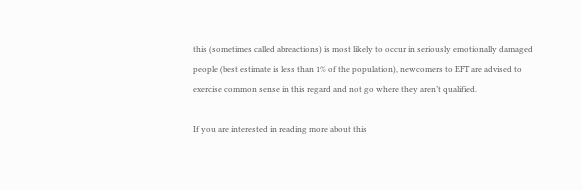this (sometimes called abreactions) is most likely to occur in seriously emotionally damaged people (best estimate is less than 1% of the population), newcomers to EFT are advised to exercise common sense in this regard and not go where they aren’t qualified.

If you are interested in reading more about this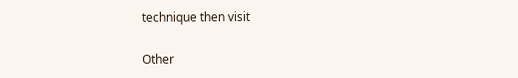technique then visit

Other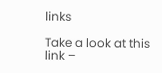links

Take a look at this link –